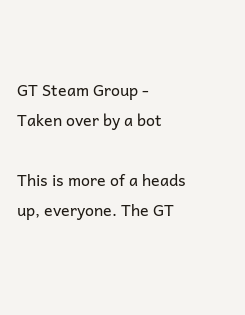GT Steam Group - Taken over by a bot

This is more of a heads up, everyone. The GT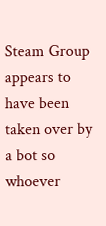Steam Group appears to have been taken over by a bot so whoever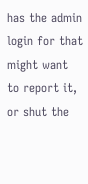has the admin login for that might want to report it, or shut the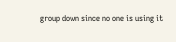group down since no one is using it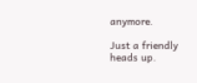anymore.

Just a friendly heads up.